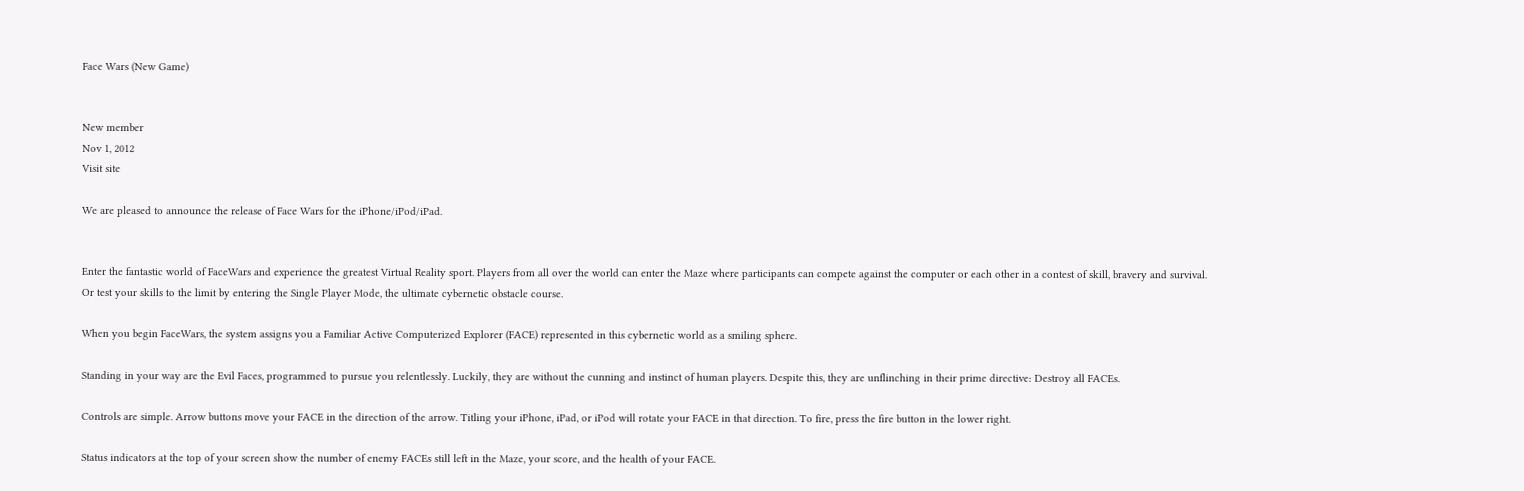Face Wars (New Game)


New member
Nov 1, 2012
Visit site

We are pleased to announce the release of Face Wars for the iPhone/iPod/iPad.


Enter the fantastic world of FaceWars and experience the greatest Virtual Reality sport. Players from all over the world can enter the Maze where participants can compete against the computer or each other in a contest of skill, bravery and survival. Or test your skills to the limit by entering the Single Player Mode, the ultimate cybernetic obstacle course.

When you begin FaceWars, the system assigns you a Familiar Active Computerized Explorer (FACE) represented in this cybernetic world as a smiling sphere.

Standing in your way are the Evil Faces, programmed to pursue you relentlessly. Luckily, they are without the cunning and instinct of human players. Despite this, they are unflinching in their prime directive: Destroy all FACEs.

Controls are simple. Arrow buttons move your FACE in the direction of the arrow. Titling your iPhone, iPad, or iPod will rotate your FACE in that direction. To fire, press the fire button in the lower right.

Status indicators at the top of your screen show the number of enemy FACEs still left in the Maze, your score, and the health of your FACE.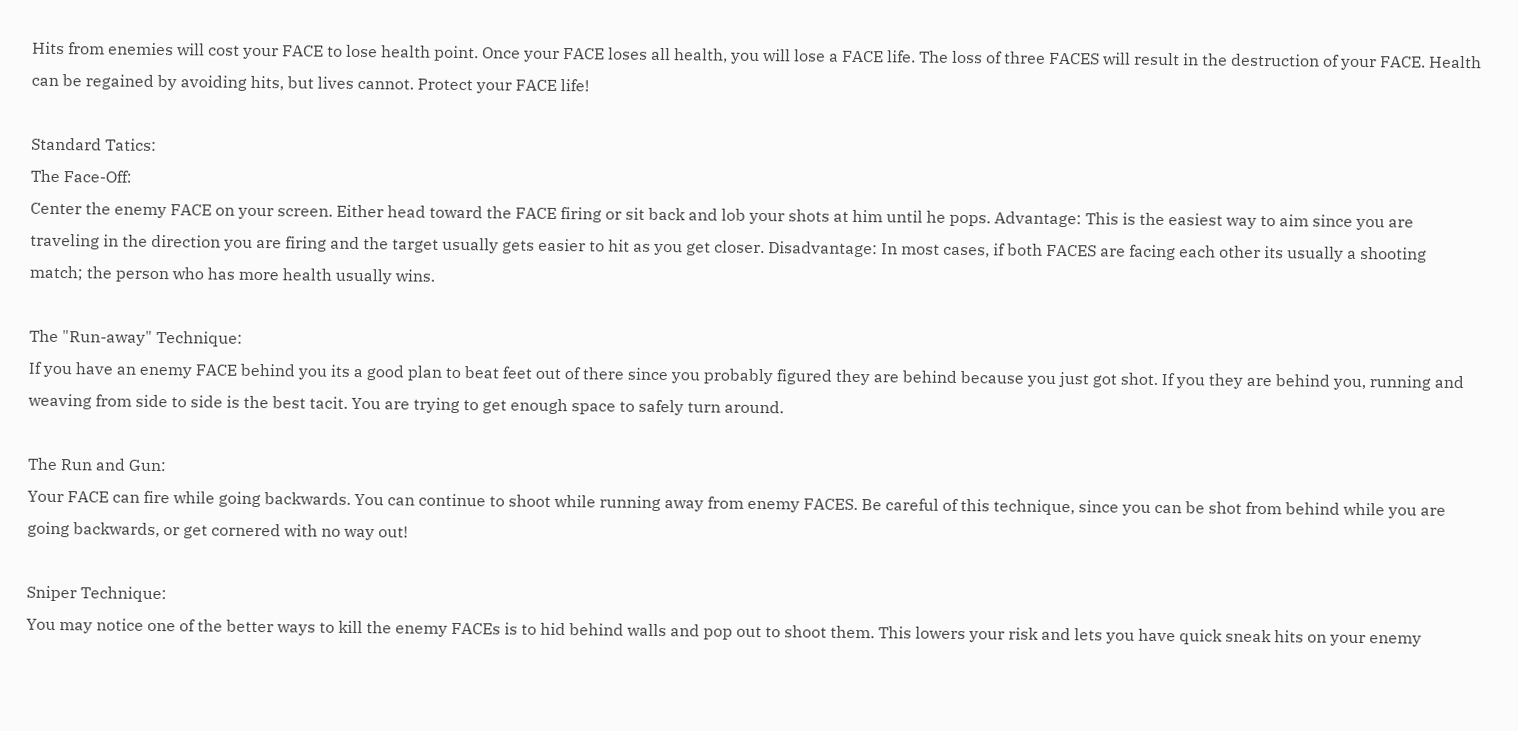Hits from enemies will cost your FACE to lose health point. Once your FACE loses all health, you will lose a FACE life. The loss of three FACES will result in the destruction of your FACE. Health can be regained by avoiding hits, but lives cannot. Protect your FACE life!

Standard Tatics:
The Face-Off:
Center the enemy FACE on your screen. Either head toward the FACE firing or sit back and lob your shots at him until he pops. Advantage: This is the easiest way to aim since you are traveling in the direction you are firing and the target usually gets easier to hit as you get closer. Disadvantage: In most cases, if both FACES are facing each other its usually a shooting match; the person who has more health usually wins.

The "Run-away" Technique:
If you have an enemy FACE behind you its a good plan to beat feet out of there since you probably figured they are behind because you just got shot. If you they are behind you, running and weaving from side to side is the best tacit. You are trying to get enough space to safely turn around.

The Run and Gun:
Your FACE can fire while going backwards. You can continue to shoot while running away from enemy FACES. Be careful of this technique, since you can be shot from behind while you are going backwards, or get cornered with no way out!

Sniper Technique:
You may notice one of the better ways to kill the enemy FACEs is to hid behind walls and pop out to shoot them. This lowers your risk and lets you have quick sneak hits on your enemy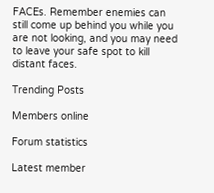FACEs. Remember enemies can still come up behind you while you are not looking, and you may need to leave your safe spot to kill distant faces.

Trending Posts

Members online

Forum statistics

Latest member